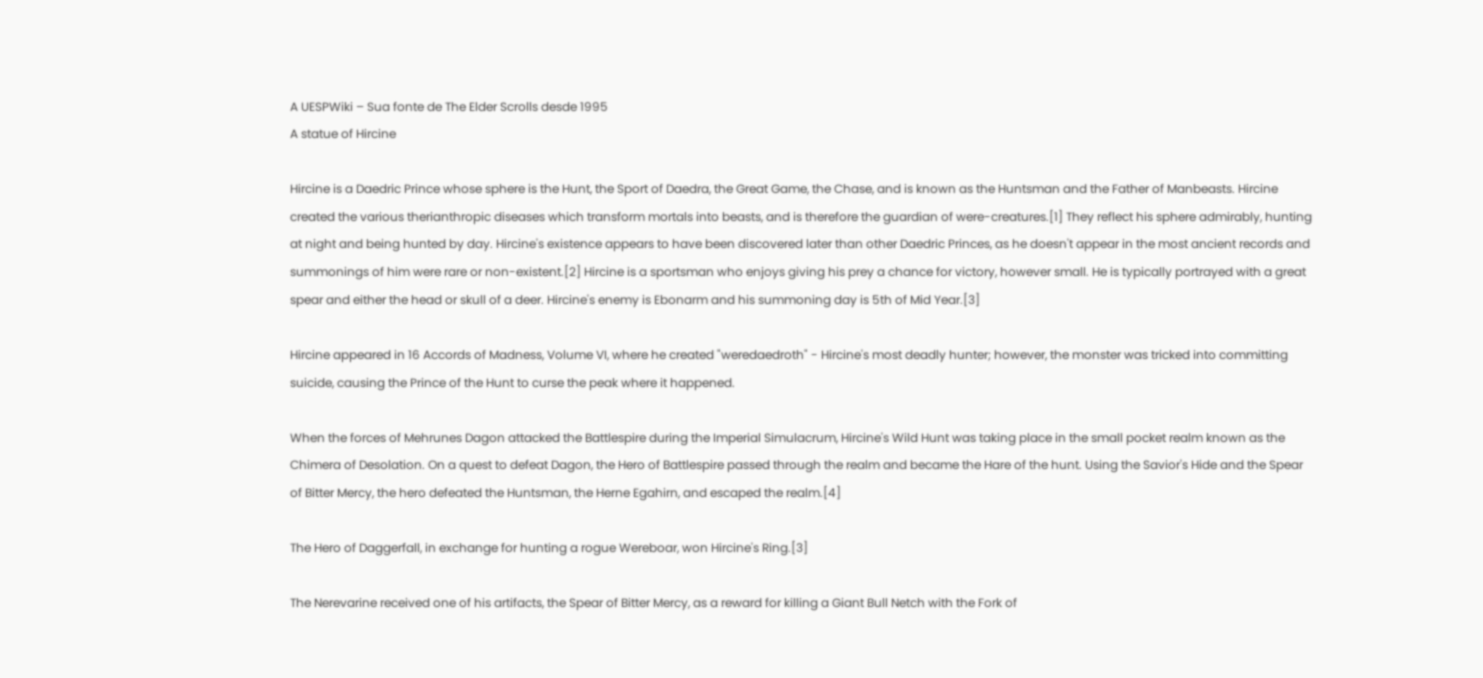A UESPWiki – Sua fonte de The Elder Scrolls desde 1995
A statue of Hircine

Hircine is a Daedric Prince whose sphere is the Hunt, the Sport of Daedra, the Great Game, the Chase, and is known as the Huntsman and the Father of Manbeasts. Hircine created the various therianthropic diseases which transform mortals into beasts, and is therefore the guardian of were-creatures.[1] They reflect his sphere admirably, hunting at night and being hunted by day. Hircine's existence appears to have been discovered later than other Daedric Princes, as he doesn't appear in the most ancient records and summonings of him were rare or non-existent.[2] Hircine is a sportsman who enjoys giving his prey a chance for victory, however small. He is typically portrayed with a great spear and either the head or skull of a deer. Hircine's enemy is Ebonarm and his summoning day is 5th of Mid Year.[3]

Hircine appeared in 16 Accords of Madness, Volume VI, where he created "weredaedroth" - Hircine's most deadly hunter; however, the monster was tricked into committing suicide, causing the Prince of the Hunt to curse the peak where it happened.

When the forces of Mehrunes Dagon attacked the Battlespire during the Imperial Simulacrum, Hircine's Wild Hunt was taking place in the small pocket realm known as the Chimera of Desolation. On a quest to defeat Dagon, the Hero of Battlespire passed through the realm and became the Hare of the hunt. Using the Savior's Hide and the Spear of Bitter Mercy, the hero defeated the Huntsman, the Herne Egahirn, and escaped the realm.[4]

The Hero of Daggerfall, in exchange for hunting a rogue Wereboar, won Hircine's Ring.[3]

The Nerevarine received one of his artifacts, the Spear of Bitter Mercy, as a reward for killing a Giant Bull Netch with the Fork of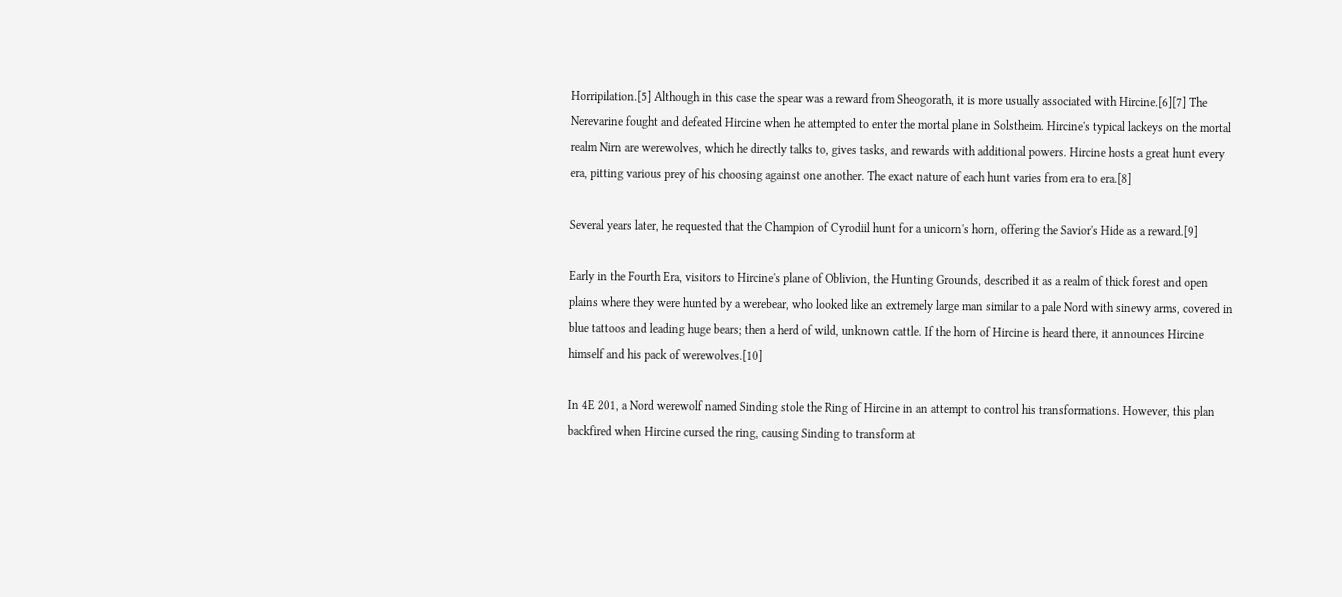Horripilation.[5] Although in this case the spear was a reward from Sheogorath, it is more usually associated with Hircine.[6][7] The Nerevarine fought and defeated Hircine when he attempted to enter the mortal plane in Solstheim. Hircine's typical lackeys on the mortal realm Nirn are werewolves, which he directly talks to, gives tasks, and rewards with additional powers. Hircine hosts a great hunt every era, pitting various prey of his choosing against one another. The exact nature of each hunt varies from era to era.[8]

Several years later, he requested that the Champion of Cyrodiil hunt for a unicorn's horn, offering the Savior's Hide as a reward.[9]

Early in the Fourth Era, visitors to Hircine's plane of Oblivion, the Hunting Grounds, described it as a realm of thick forest and open plains where they were hunted by a werebear, who looked like an extremely large man similar to a pale Nord with sinewy arms, covered in blue tattoos and leading huge bears; then a herd of wild, unknown cattle. If the horn of Hircine is heard there, it announces Hircine himself and his pack of werewolves.[10]

In 4E 201, a Nord werewolf named Sinding stole the Ring of Hircine in an attempt to control his transformations. However, this plan backfired when Hircine cursed the ring, causing Sinding to transform at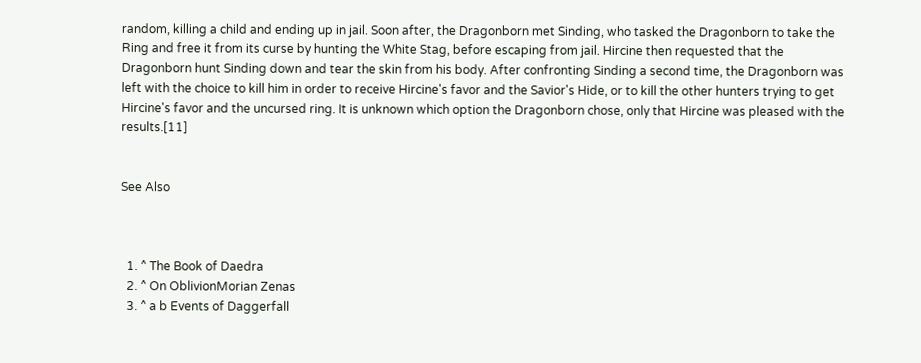random, killing a child and ending up in jail. Soon after, the Dragonborn met Sinding, who tasked the Dragonborn to take the Ring and free it from its curse by hunting the White Stag, before escaping from jail. Hircine then requested that the Dragonborn hunt Sinding down and tear the skin from his body. After confronting Sinding a second time, the Dragonborn was left with the choice to kill him in order to receive Hircine's favor and the Savior's Hide, or to kill the other hunters trying to get Hircine's favor and the uncursed ring. It is unknown which option the Dragonborn chose, only that Hircine was pleased with the results.[11]


See Also



  1. ^ The Book of Daedra
  2. ^ On OblivionMorian Zenas
  3. ^ a b Events of Daggerfall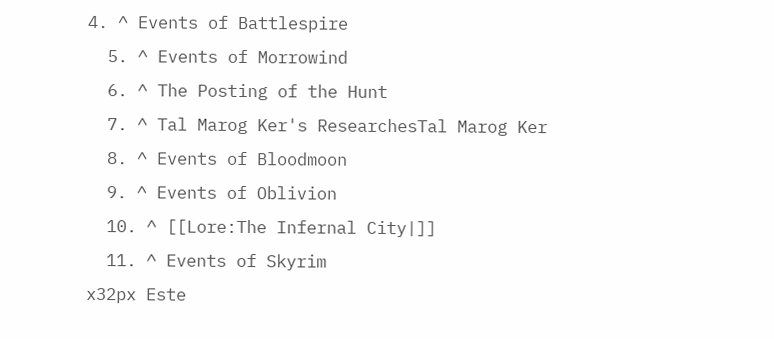4. ^ Events of Battlespire
  5. ^ Events of Morrowind
  6. ^ The Posting of the Hunt
  7. ^ Tal Marog Ker's ResearchesTal Marog Ker
  8. ^ Events of Bloodmoon
  9. ^ Events of Oblivion
  10. ^ [[Lore:The Infernal City|]]
  11. ^ Events of Skyrim
x32px Este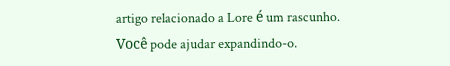artigo relacionado a Lore é um rascunho. Você pode ajudar expandindo-o.